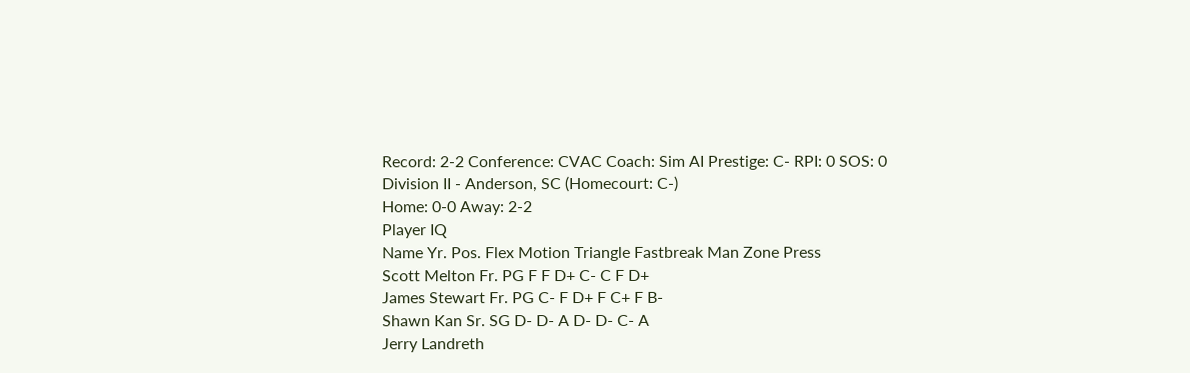Record: 2-2 Conference: CVAC Coach: Sim AI Prestige: C- RPI: 0 SOS: 0
Division II - Anderson, SC (Homecourt: C-)
Home: 0-0 Away: 2-2
Player IQ
Name Yr. Pos. Flex Motion Triangle Fastbreak Man Zone Press
Scott Melton Fr. PG F F D+ C- C F D+
James Stewart Fr. PG C- F D+ F C+ F B-
Shawn Kan Sr. SG D- D- A D- D- C- A
Jerry Landreth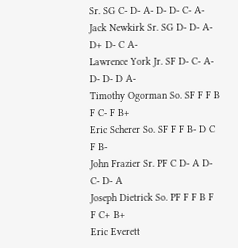Sr. SG C- D- A- D- D- C- A-
Jack Newkirk Sr. SG D- D- A- D+ D- C A-
Lawrence York Jr. SF D- C- A- D- D- D A-
Timothy Ogorman So. SF F F B F C- F B+
Eric Scherer So. SF F F B- D C F B-
John Frazier Sr. PF C D- A D- C- D- A
Joseph Dietrick So. PF F F B F F C+ B+
Eric Everett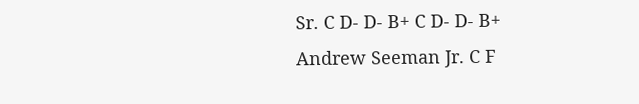Sr. C D- D- B+ C D- D- B+
Andrew Seeman Jr. C F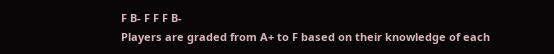F B- F F F B-
Players are graded from A+ to F based on their knowledge of each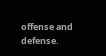offense and defense.